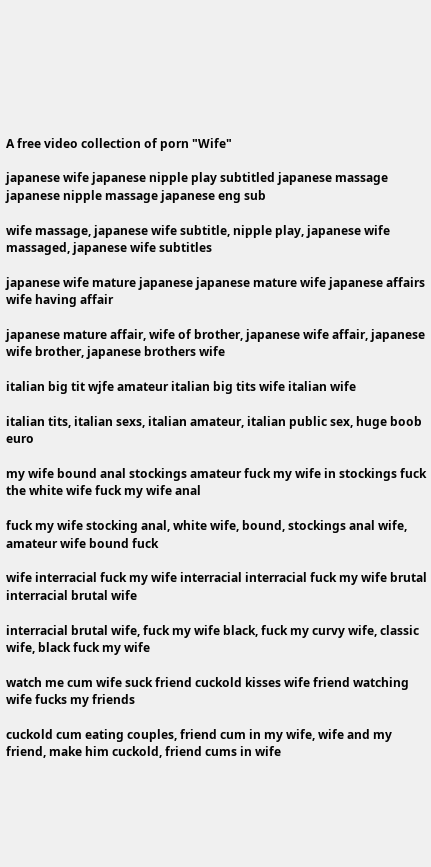A free video collection of porn "Wife"

japanese wife japanese nipple play subtitled japanese massage japanese nipple massage japanese eng sub

wife massage, japanese wife subtitle, nipple play, japanese wife massaged, japanese wife subtitles

japanese wife mature japanese japanese mature wife japanese affairs wife having affair

japanese mature affair, wife of brother, japanese wife affair, japanese wife brother, japanese brothers wife

italian big tit wjfe amateur italian big tits wife italian wife

italian tits, italian sexs, italian amateur, italian public sex, huge boob euro

my wife bound anal stockings amateur fuck my wife in stockings fuck the white wife fuck my wife anal

fuck my wife stocking anal, white wife, bound, stockings anal wife, amateur wife bound fuck

wife interracial fuck my wife interracial interracial fuck my wife brutal interracial brutal wife

interracial brutal wife, fuck my wife black, fuck my curvy wife, classic wife, black fuck my wife

watch me cum wife suck friend cuckold kisses wife friend watching wife fucks my friends

cuckold cum eating couples, friend cum in my wife, wife and my friend, make him cuckold, friend cums in wife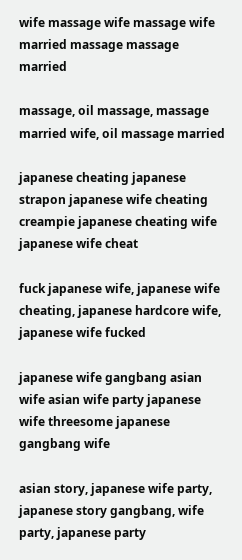wife massage wife massage wife married massage massage married

massage, oil massage, massage married wife, oil massage married

japanese cheating japanese strapon japanese wife cheating creampie japanese cheating wife japanese wife cheat

fuck japanese wife, japanese wife cheating, japanese hardcore wife, japanese wife fucked

japanese wife gangbang asian wife asian wife party japanese wife threesome japanese gangbang wife

asian story, japanese wife party, japanese story gangbang, wife party, japanese party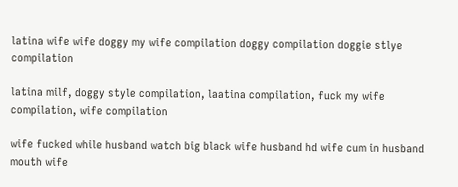latina wife wife doggy my wife compilation doggy compilation doggie stlye compilation

latina milf, doggy style compilation, laatina compilation, fuck my wife compilation, wife compilation

wife fucked while husband watch big black wife husband hd wife cum in husband mouth wife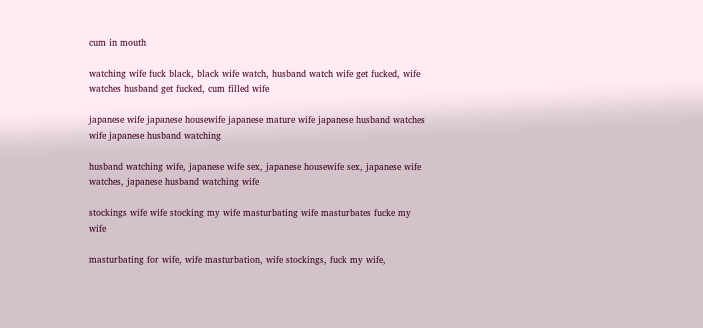cum in mouth

watching wife fuck black, black wife watch, husband watch wife get fucked, wife watches husband get fucked, cum filled wife

japanese wife japanese housewife japanese mature wife japanese husband watches wife japanese husband watching

husband watching wife, japanese wife sex, japanese housewife sex, japanese wife watches, japanese husband watching wife

stockings wife wife stocking my wife masturbating wife masturbates fucke my wife

masturbating for wife, wife masturbation, wife stockings, fuck my wife,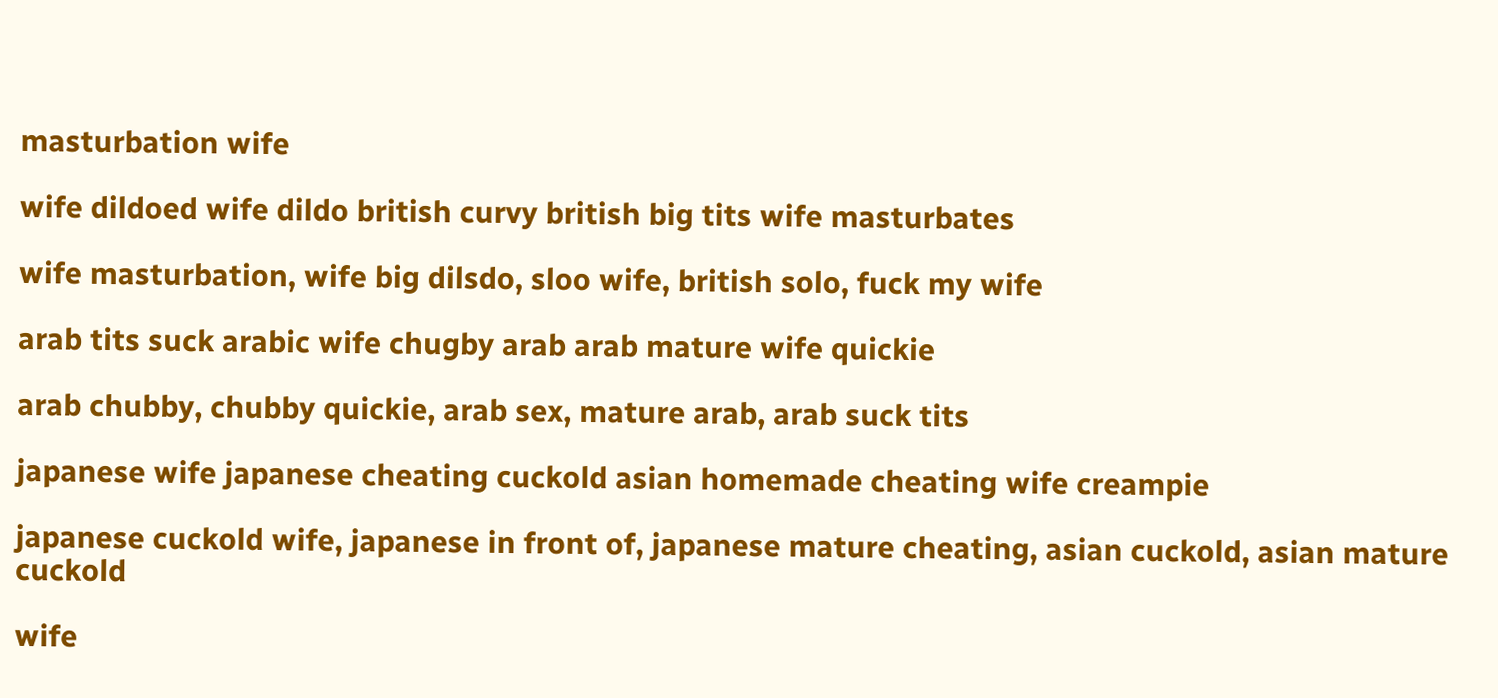masturbation wife

wife dildoed wife dildo british curvy british big tits wife masturbates

wife masturbation, wife big dilsdo, sloo wife, british solo, fuck my wife

arab tits suck arabic wife chugby arab arab mature wife quickie

arab chubby, chubby quickie, arab sex, mature arab, arab suck tits

japanese wife japanese cheating cuckold asian homemade cheating wife creampie

japanese cuckold wife, japanese in front of, japanese mature cheating, asian cuckold, asian mature cuckold

wife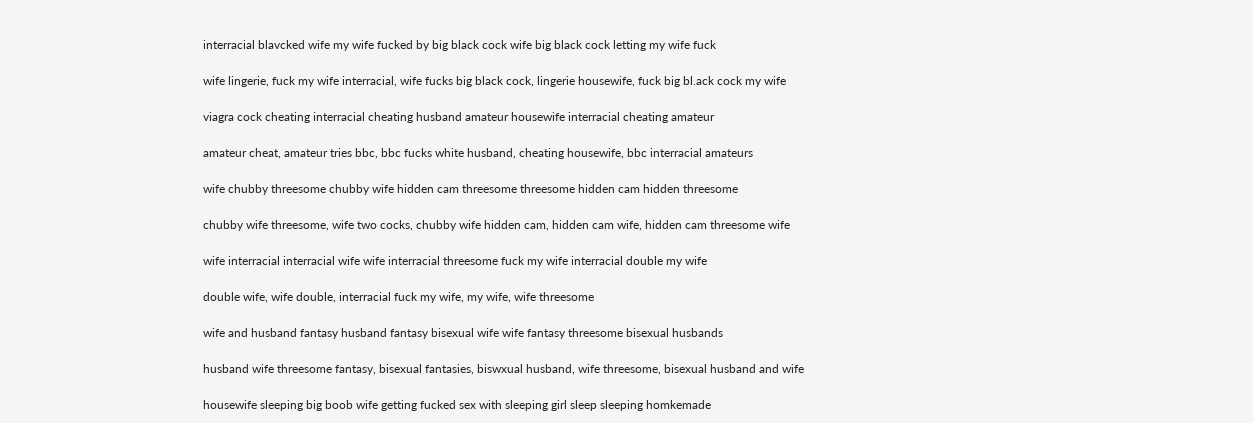interracial blavcked wife my wife fucked by big black cock wife big black cock letting my wife fuck

wife lingerie, fuck my wife interracial, wife fucks big black cock, lingerie housewife, fuck big bl.ack cock my wife

viagra cock cheating interracial cheating husband amateur housewife interracial cheating amateur

amateur cheat, amateur tries bbc, bbc fucks white husband, cheating housewife, bbc interracial amateurs

wife chubby threesome chubby wife hidden cam threesome threesome hidden cam hidden threesome

chubby wife threesome, wife two cocks, chubby wife hidden cam, hidden cam wife, hidden cam threesome wife

wife interracial interracial wife wife interracial threesome fuck my wife interracial double my wife

double wife, wife double, interracial fuck my wife, my wife, wife threesome

wife and husband fantasy husband fantasy bisexual wife wife fantasy threesome bisexual husbands

husband wife threesome fantasy, bisexual fantasies, biswxual husband, wife threesome, bisexual husband and wife

housewife sleeping big boob wife getting fucked sex with sleeping girl sleep sleeping homkemade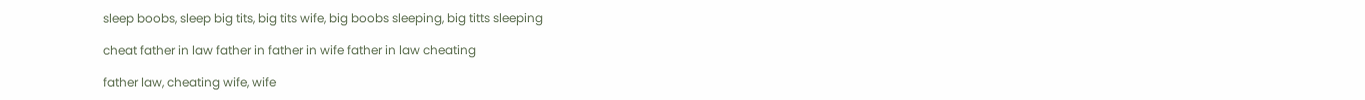sleep boobs, sleep big tits, big tits wife, big boobs sleeping, big titts sleeping

cheat father in law father in father in wife father in law cheating

father law, cheating wife, wife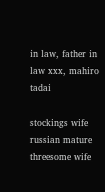in law, father in law xxx, mahiro tadai

stockings wife russian mature threesome wife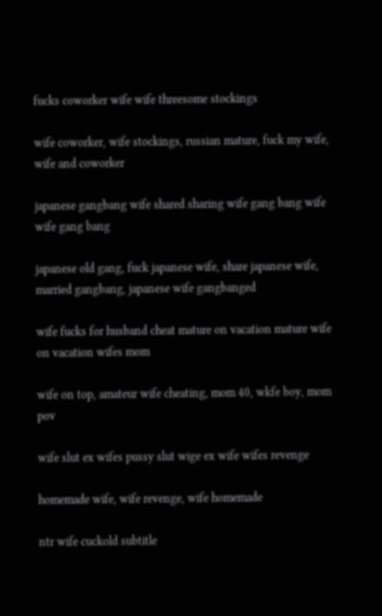fucks coworker wife wife threesome stockings

wife coworker, wife stockings, russian mature, fuck my wife, wife and coworker

japanese gangbang wife shared sharing wife gang bang wife wife gang bang

japanese old gang, fuck japanese wife, share japanese wife, married gangbang, japanese wife gangbanged

wife fucks for husband cheat mature on vacation mature wife on vacation wifes mom

wife on top, amateur wife cheating, mom 40, wkfe boy, mom pov

wife slut ex wifes pussy slut wige ex wife wifes revenge

homemade wife, wife revenge, wife homemade

ntr wife cuckold subtitle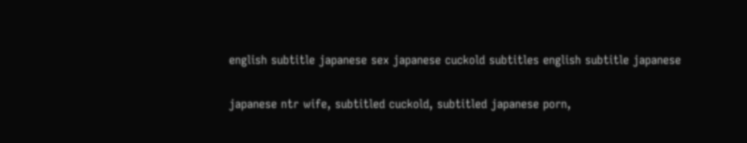english subtitle japanese sex japanese cuckold subtitles english subtitle japanese

japanese ntr wife, subtitled cuckold, subtitled japanese porn,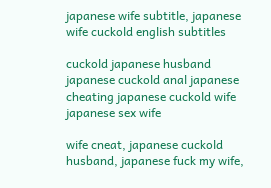japanese wife subtitle, japanese wife cuckold english subtitles

cuckold japanese husband japanese cuckold anal japanese cheating japanese cuckold wife japanese sex wife

wife cneat, japanese cuckold husband, japanese fuck my wife,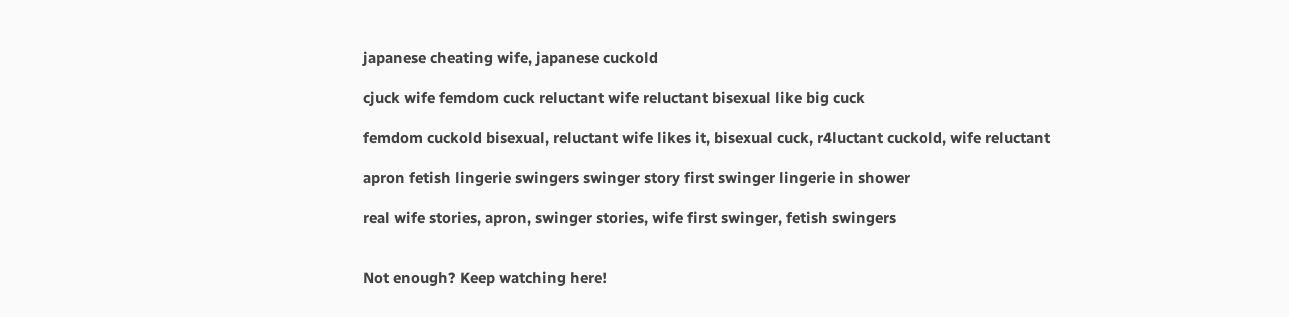japanese cheating wife, japanese cuckold

cjuck wife femdom cuck reluctant wife reluctant bisexual like big cuck

femdom cuckold bisexual, reluctant wife likes it, bisexual cuck, r4luctant cuckold, wife reluctant

apron fetish lingerie swingers swinger story first swinger lingerie in shower

real wife stories, apron, swinger stories, wife first swinger, fetish swingers


Not enough? Keep watching here!